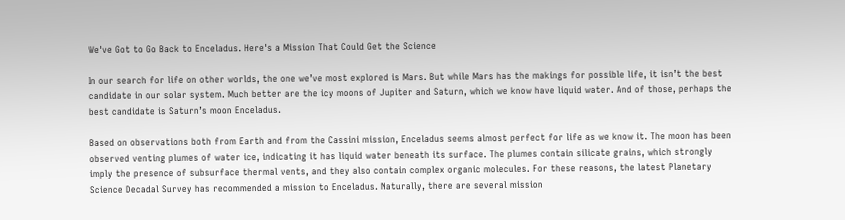We've Got to Go Back to Enceladus. Here's a Mission That Could Get the Science

In our search for life on other worlds, the one we’ve most explored is Mars. But while Mars has the makings for possible life, it isn’t the best candidate in our solar system. Much better are the icy moons of Jupiter and Saturn, which we know have liquid water. And of those, perhaps the best candidate is Saturn’s moon Enceladus.

Based on observations both from Earth and from the Cassini mission, Enceladus seems almost perfect for life as we know it. The moon has been observed venting plumes of water ice, indicating it has liquid water beneath its surface. The plumes contain silicate grains, which strongly imply the presence of subsurface thermal vents, and they also contain complex organic molecules. For these reasons, the latest Planetary Science Decadal Survey has recommended a mission to Enceladus. Naturally, there are several mission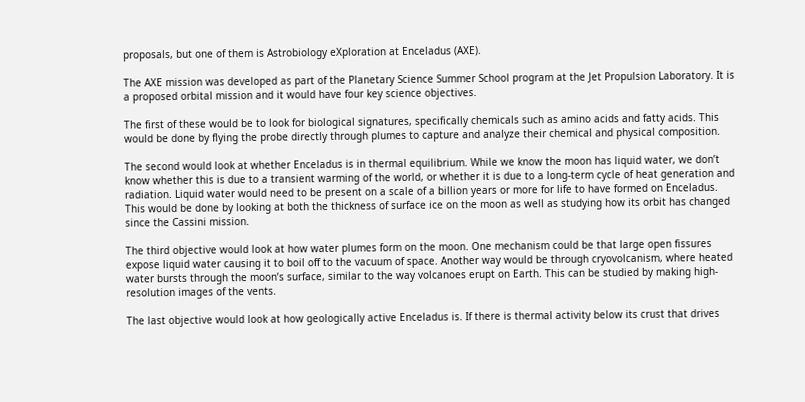proposals, but one of them is Astrobiology eXploration at Enceladus (AXE).

The AXE mission was developed as part of the Planetary Science Summer School program at the Jet Propulsion Laboratory. It is a proposed orbital mission and it would have four key science objectives.

The first of these would be to look for biological signatures, specifically chemicals such as amino acids and fatty acids. This would be done by flying the probe directly through plumes to capture and analyze their chemical and physical composition.

The second would look at whether Enceladus is in thermal equilibrium. While we know the moon has liquid water, we don’t know whether this is due to a transient warming of the world, or whether it is due to a long-term cycle of heat generation and radiation. Liquid water would need to be present on a scale of a billion years or more for life to have formed on Enceladus. This would be done by looking at both the thickness of surface ice on the moon as well as studying how its orbit has changed since the Cassini mission.

The third objective would look at how water plumes form on the moon. One mechanism could be that large open fissures expose liquid water causing it to boil off to the vacuum of space. Another way would be through cryovolcanism, where heated water bursts through the moon’s surface, similar to the way volcanoes erupt on Earth. This can be studied by making high-resolution images of the vents.

The last objective would look at how geologically active Enceladus is. If there is thermal activity below its crust that drives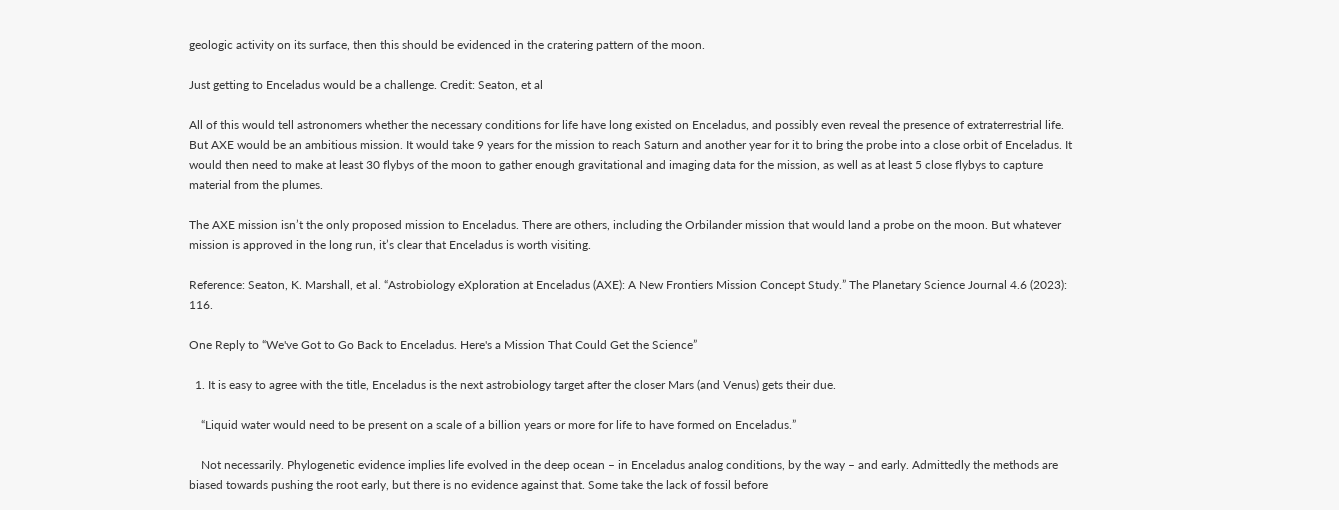geologic activity on its surface, then this should be evidenced in the cratering pattern of the moon.

Just getting to Enceladus would be a challenge. Credit: Seaton, et al

All of this would tell astronomers whether the necessary conditions for life have long existed on Enceladus, and possibly even reveal the presence of extraterrestrial life. But AXE would be an ambitious mission. It would take 9 years for the mission to reach Saturn and another year for it to bring the probe into a close orbit of Enceladus. It would then need to make at least 30 flybys of the moon to gather enough gravitational and imaging data for the mission, as well as at least 5 close flybys to capture material from the plumes.

The AXE mission isn’t the only proposed mission to Enceladus. There are others, including the Orbilander mission that would land a probe on the moon. But whatever mission is approved in the long run, it’s clear that Enceladus is worth visiting.

Reference: Seaton, K. Marshall, et al. “Astrobiology eXploration at Enceladus (AXE): A New Frontiers Mission Concept Study.” The Planetary Science Journal 4.6 (2023): 116.

One Reply to “We've Got to Go Back to Enceladus. Here's a Mission That Could Get the Science”

  1. It is easy to agree with the title, Enceladus is the next astrobiology target after the closer Mars (and Venus) gets their due.

    “Liquid water would need to be present on a scale of a billion years or more for life to have formed on Enceladus.”

    Not necessarily. Phylogenetic evidence implies life evolved in the deep ocean – in Enceladus analog conditions, by the way – and early. Admittedly the methods are biased towards pushing the root early, but there is no evidence against that. Some take the lack of fossil before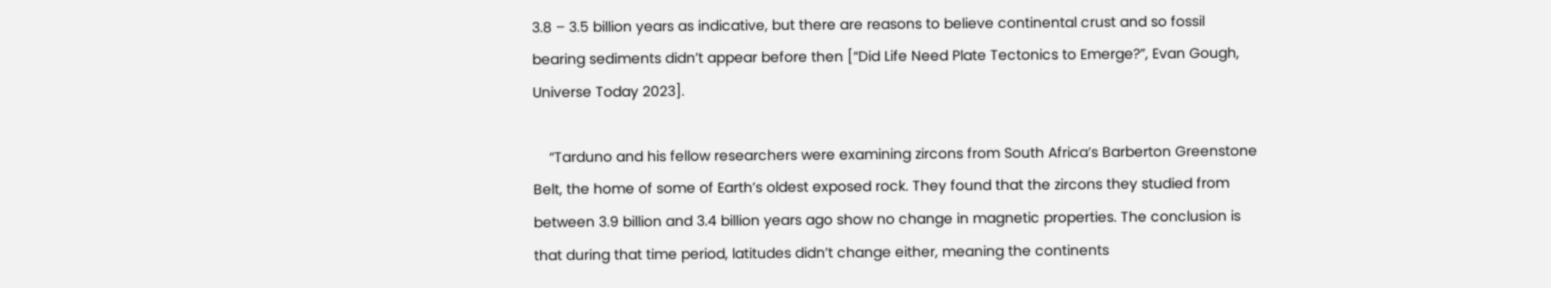3.8 – 3.5 billion years as indicative, but there are reasons to believe continental crust and so fossil bearing sediments didn’t appear before then [“Did Life Need Plate Tectonics to Emerge?”, Evan Gough, Universe Today 2023].

    “Tarduno and his fellow researchers were examining zircons from South Africa’s Barberton Greenstone Belt, the home of some of Earth’s oldest exposed rock. They found that the zircons they studied from between 3.9 billion and 3.4 billion years ago show no change in magnetic properties. The conclusion is that during that time period, latitudes didn’t change either, meaning the continents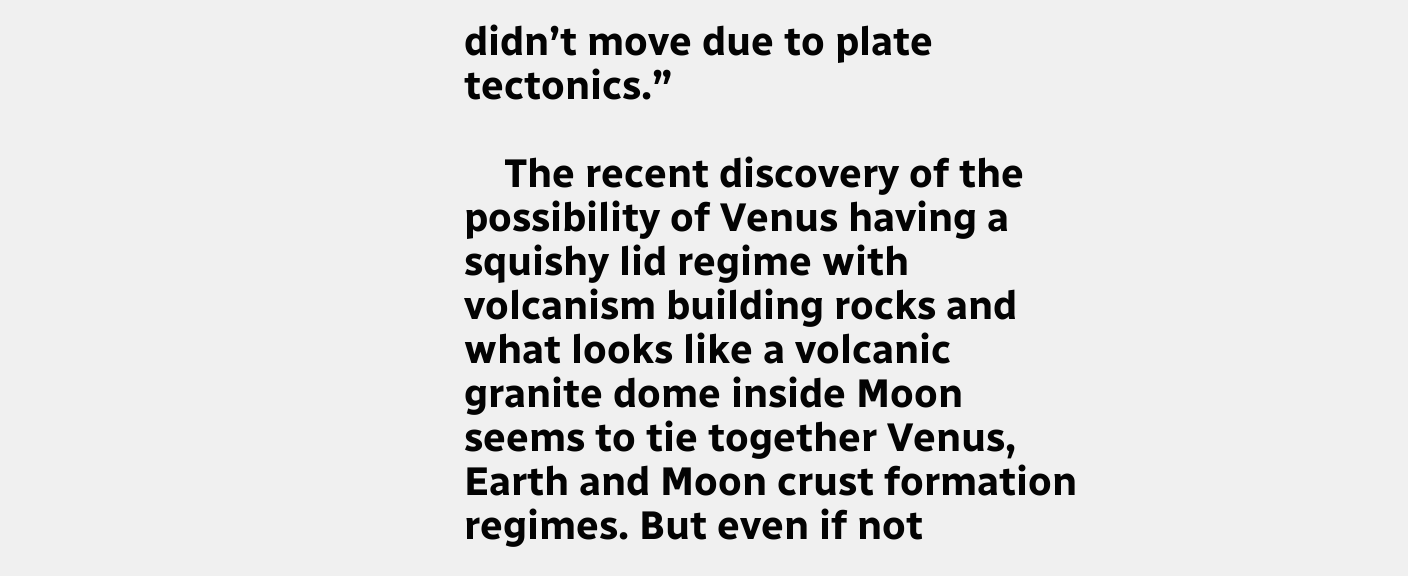didn’t move due to plate tectonics.”

    The recent discovery of the possibility of Venus having a squishy lid regime with volcanism building rocks and what looks like a volcanic granite dome inside Moon seems to tie together Venus, Earth and Moon crust formation regimes. But even if not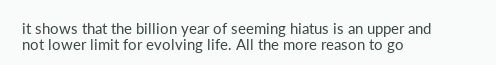it shows that the billion year of seeming hiatus is an upper and not lower limit for evolving life. All the more reason to go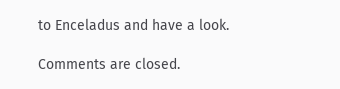to Enceladus and have a look.

Comments are closed.